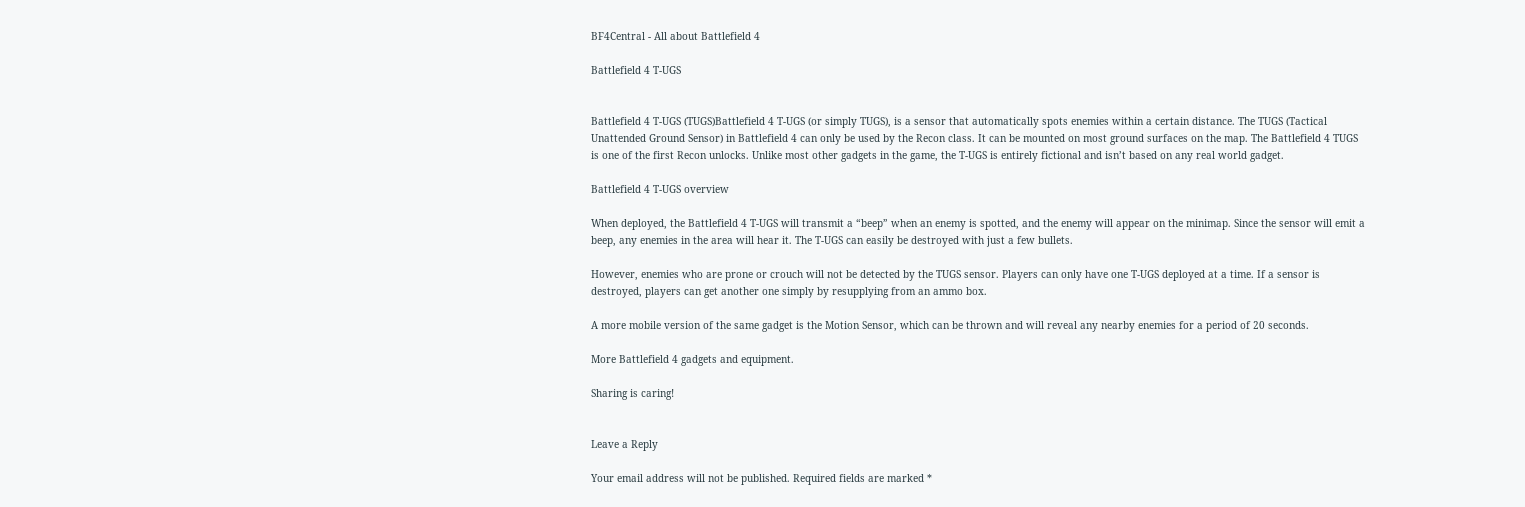BF4Central - All about Battlefield 4

Battlefield 4 T-UGS


Battlefield 4 T-UGS (TUGS)Battlefield 4 T-UGS (or simply TUGS), is a sensor that automatically spots enemies within a certain distance. The TUGS (Tactical Unattended Ground Sensor) in Battlefield 4 can only be used by the Recon class. It can be mounted on most ground surfaces on the map. The Battlefield 4 TUGS is one of the first Recon unlocks. Unlike most other gadgets in the game, the T-UGS is entirely fictional and isn’t based on any real world gadget.

Battlefield 4 T-UGS overview

When deployed, the Battlefield 4 T-UGS will transmit a “beep” when an enemy is spotted, and the enemy will appear on the minimap. Since the sensor will emit a beep, any enemies in the area will hear it. The T-UGS can easily be destroyed with just a few bullets.

However, enemies who are prone or crouch will not be detected by the TUGS sensor. Players can only have one T-UGS deployed at a time. If a sensor is destroyed, players can get another one simply by resupplying from an ammo box.

A more mobile version of the same gadget is the Motion Sensor, which can be thrown and will reveal any nearby enemies for a period of 20 seconds.

More Battlefield 4 gadgets and equipment.

Sharing is caring!


Leave a Reply

Your email address will not be published. Required fields are marked *